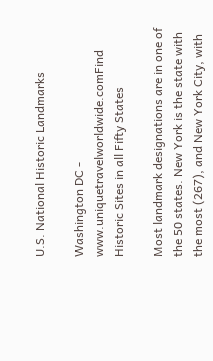U.S. National Historic Landmarks

Washington DC - www.uniquetravelworldwide.comFind Historic Sites in all Fifty States

Most landmark designations are in one of the 50 states. New York is the state with the most (267), and New York City, with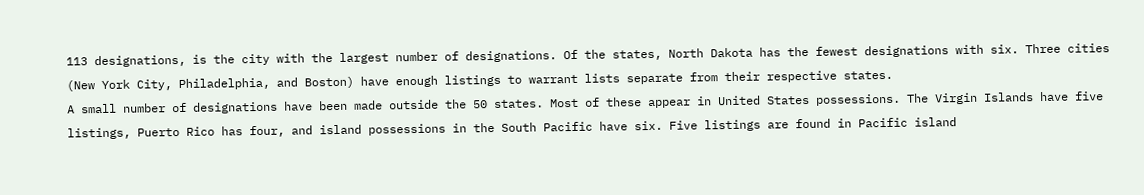113 designations, is the city with the largest number of designations. Of the states, North Dakota has the fewest designations with six. Three cities (New York City, Philadelphia, and Boston) have enough listings to warrant lists separate from their respective states.
A small number of designations have been made outside the 50 states. Most of these appear in United States possessions. The Virgin Islands have five listings, Puerto Rico has four, and island possessions in the South Pacific have six. Five listings are found in Pacific island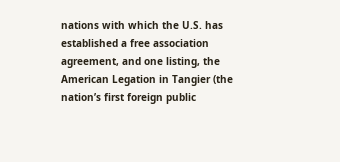nations with which the U.S. has established a free association agreement, and one listing, the American Legation in Tangier (the nation’s first foreign public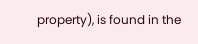property), is found in the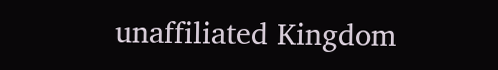unaffiliated Kingdom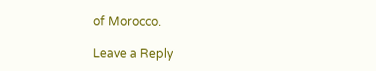of Morocco.

Leave a Reply